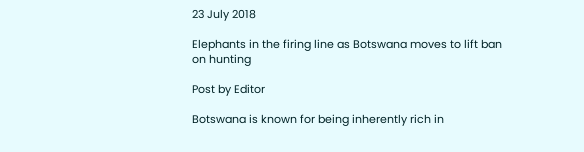23 July 2018

Elephants in the firing line as Botswana moves to lift ban on hunting

Post by Editor

Botswana is known for being inherently rich in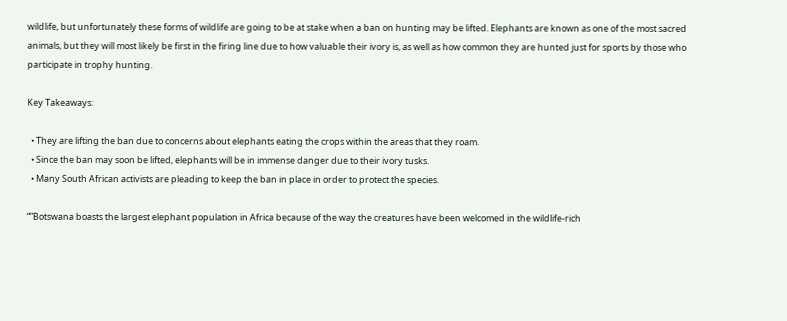wildlife, but unfortunately these forms of wildlife are going to be at stake when a ban on hunting may be lifted. Elephants are known as one of the most sacred animals, but they will most likely be first in the firing line due to how valuable their ivory is, as well as how common they are hunted just for sports by those who participate in trophy hunting.

Key Takeaways:

  • They are lifting the ban due to concerns about elephants eating the crops within the areas that they roam.
  • Since the ban may soon be lifted, elephants will be in immense danger due to their ivory tusks.
  • Many South African activists are pleading to keep the ban in place in order to protect the species.

“”Botswana boasts the largest elephant population in Africa because of the way the creatures have been welcomed in the wildlife-rich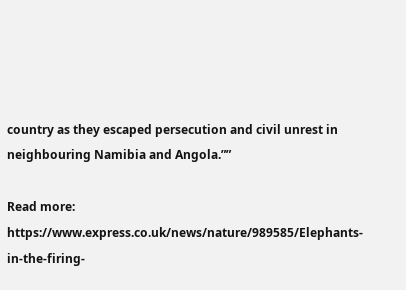country as they escaped persecution and civil unrest in neighbouring Namibia and Angola.””

Read more: https://www.express.co.uk/news/nature/989585/Elephants-in-the-firing-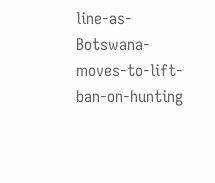line-as-Botswana-moves-to-lift-ban-on-hunting